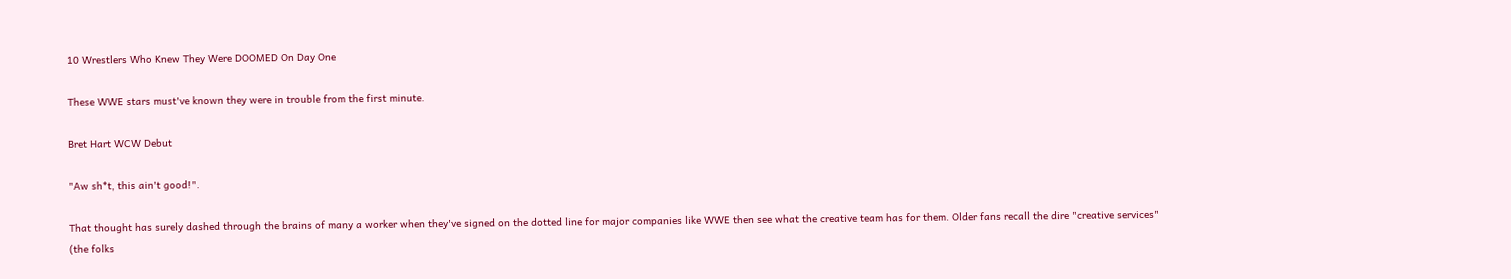10 Wrestlers Who Knew They Were DOOMED On Day One

These WWE stars must've known they were in trouble from the first minute.

Bret Hart WCW Debut

"Aw sh*t, this ain't good!".

That thought has surely dashed through the brains of many a worker when they've signed on the dotted line for major companies like WWE then see what the creative team has for them. Older fans recall the dire "creative services" (the folks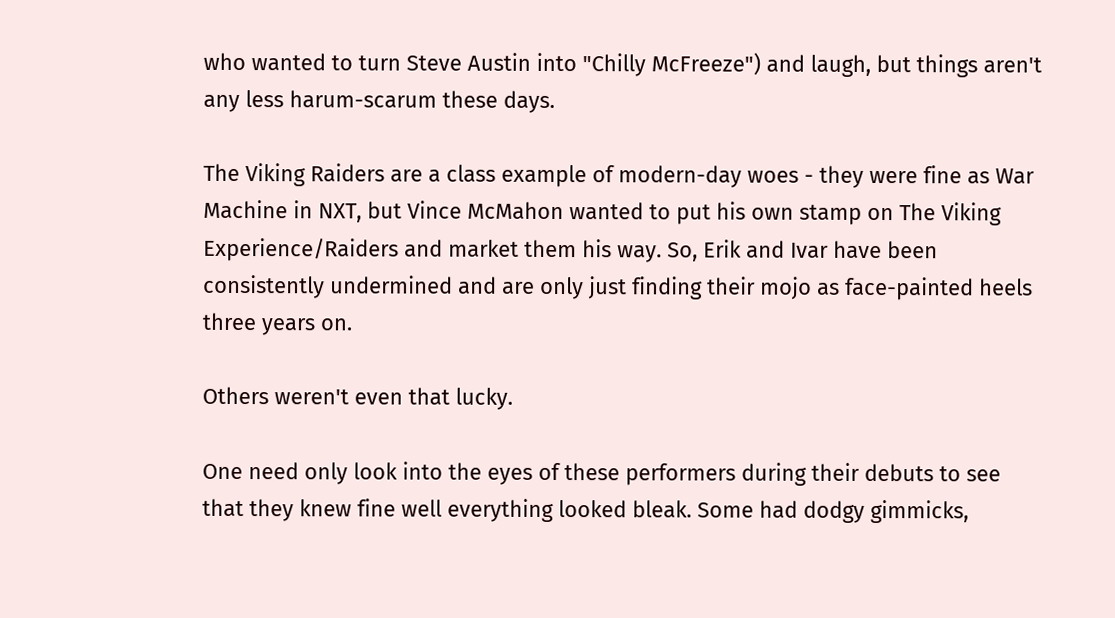who wanted to turn Steve Austin into "Chilly McFreeze") and laugh, but things aren't any less harum-scarum these days.

The Viking Raiders are a class example of modern-day woes - they were fine as War Machine in NXT, but Vince McMahon wanted to put his own stamp on The Viking Experience/Raiders and market them his way. So, Erik and Ivar have been consistently undermined and are only just finding their mojo as face-painted heels three years on.

Others weren't even that lucky.

One need only look into the eyes of these performers during their debuts to see that they knew fine well everything looked bleak. Some had dodgy gimmicks,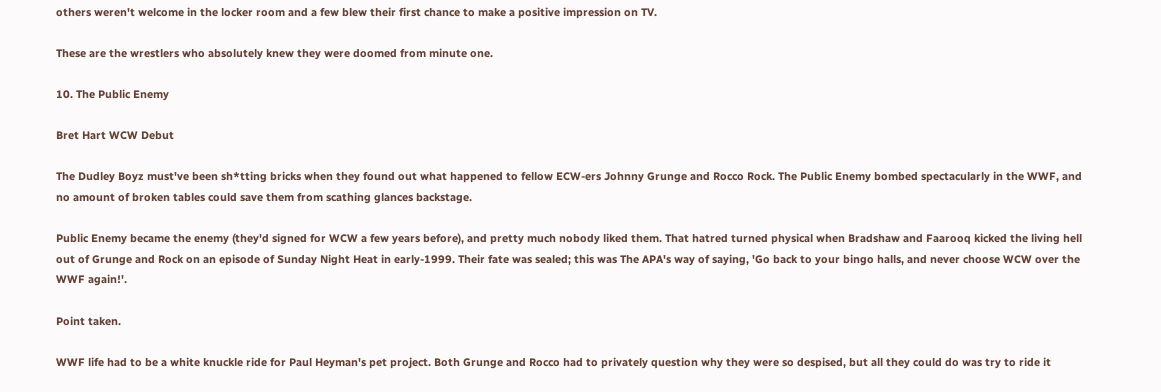others weren't welcome in the locker room and a few blew their first chance to make a positive impression on TV.

These are the wrestlers who absolutely knew they were doomed from minute one.

10. The Public Enemy

Bret Hart WCW Debut

The Dudley Boyz must've been sh*tting bricks when they found out what happened to fellow ECW-ers Johnny Grunge and Rocco Rock. The Public Enemy bombed spectacularly in the WWF, and no amount of broken tables could save them from scathing glances backstage.

Public Enemy became the enemy (they'd signed for WCW a few years before), and pretty much nobody liked them. That hatred turned physical when Bradshaw and Faarooq kicked the living hell out of Grunge and Rock on an episode of Sunday Night Heat in early-1999. Their fate was sealed; this was The APA's way of saying, 'Go back to your bingo halls, and never choose WCW over the WWF again!'.

Point taken.

WWF life had to be a white knuckle ride for Paul Heyman's pet project. Both Grunge and Rocco had to privately question why they were so despised, but all they could do was try to ride it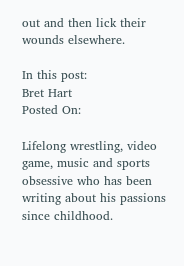out and then lick their wounds elsewhere.

In this post:
Bret Hart
Posted On:

Lifelong wrestling, video game, music and sports obsessive who has been writing about his passions since childhood.